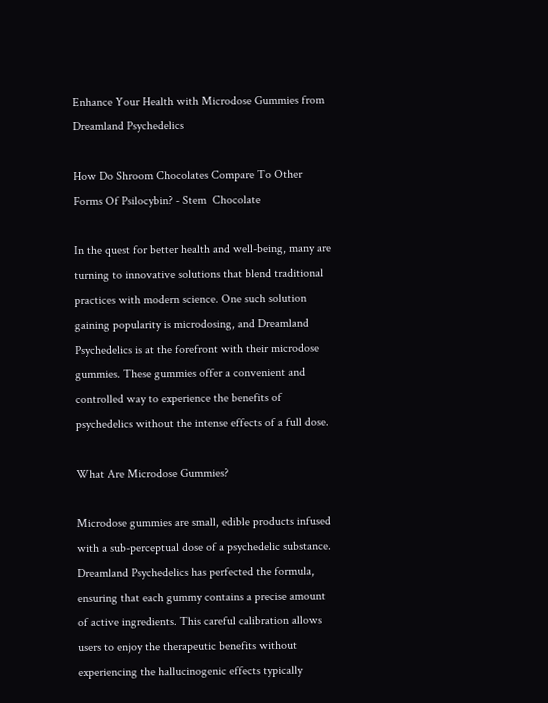Enhance Your Health with Microdose Gummies from Dreamland Psychedelics

How Do Shroom Chocolates Compare To Other Forms Of Psilocybin? - Stem  Chocolate

In the quest for better health and well-being, many are turning to innovative solutions that blend traditional practices with modern science. One such solution gaining popularity is microdosing, and Dreamland Psychedelics is at the forefront with their microdose gummies. These gummies offer a convenient and controlled way to experience the benefits of psychedelics without the intense effects of a full dose.

What Are Microdose Gummies?

Microdose gummies are small, edible products infused with a sub-perceptual dose of a psychedelic substance. Dreamland Psychedelics has perfected the formula, ensuring that each gummy contains a precise amount of active ingredients. This careful calibration allows users to enjoy the therapeutic benefits without experiencing the hallucinogenic effects typically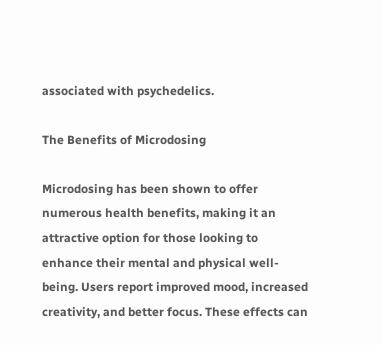associated with psychedelics.

The Benefits of Microdosing

Microdosing has been shown to offer numerous health benefits, making it an attractive option for those looking to enhance their mental and physical well-being. Users report improved mood, increased creativity, and better focus. These effects can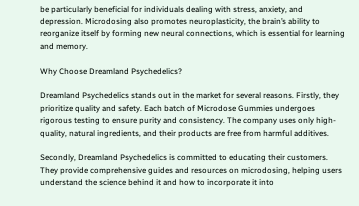be particularly beneficial for individuals dealing with stress, anxiety, and depression. Microdosing also promotes neuroplasticity, the brain’s ability to reorganize itself by forming new neural connections, which is essential for learning and memory.

Why Choose Dreamland Psychedelics?

Dreamland Psychedelics stands out in the market for several reasons. Firstly, they prioritize quality and safety. Each batch of Microdose Gummies undergoes rigorous testing to ensure purity and consistency. The company uses only high-quality, natural ingredients, and their products are free from harmful additives.

Secondly, Dreamland Psychedelics is committed to educating their customers. They provide comprehensive guides and resources on microdosing, helping users understand the science behind it and how to incorporate it into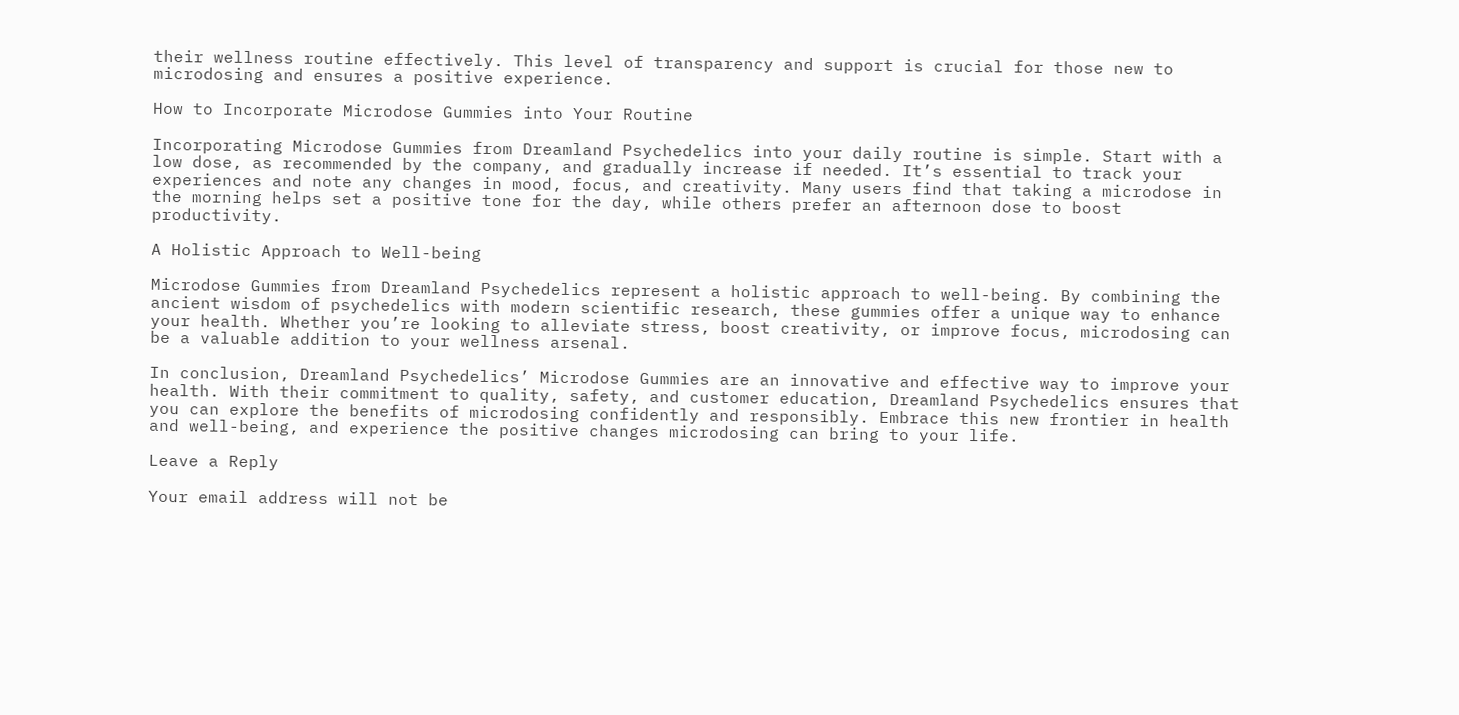their wellness routine effectively. This level of transparency and support is crucial for those new to microdosing and ensures a positive experience.

How to Incorporate Microdose Gummies into Your Routine

Incorporating Microdose Gummies from Dreamland Psychedelics into your daily routine is simple. Start with a low dose, as recommended by the company, and gradually increase if needed. It’s essential to track your experiences and note any changes in mood, focus, and creativity. Many users find that taking a microdose in the morning helps set a positive tone for the day, while others prefer an afternoon dose to boost productivity.

A Holistic Approach to Well-being

Microdose Gummies from Dreamland Psychedelics represent a holistic approach to well-being. By combining the ancient wisdom of psychedelics with modern scientific research, these gummies offer a unique way to enhance your health. Whether you’re looking to alleviate stress, boost creativity, or improve focus, microdosing can be a valuable addition to your wellness arsenal.

In conclusion, Dreamland Psychedelics’ Microdose Gummies are an innovative and effective way to improve your health. With their commitment to quality, safety, and customer education, Dreamland Psychedelics ensures that you can explore the benefits of microdosing confidently and responsibly. Embrace this new frontier in health and well-being, and experience the positive changes microdosing can bring to your life.

Leave a Reply

Your email address will not be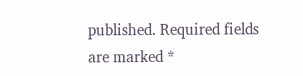published. Required fields are marked *